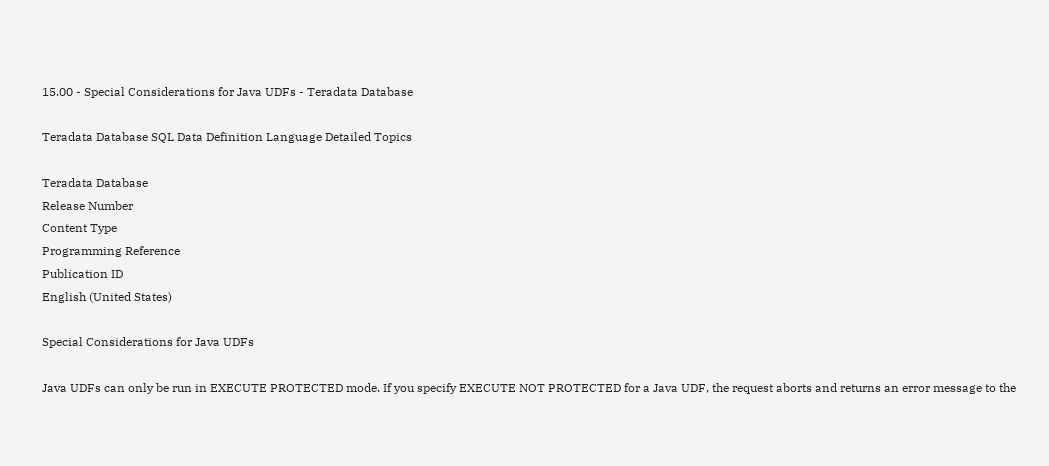15.00 - Special Considerations for Java UDFs - Teradata Database

Teradata Database SQL Data Definition Language Detailed Topics

Teradata Database
Release Number
Content Type
Programming Reference
Publication ID
English (United States)

Special Considerations for Java UDFs

Java UDFs can only be run in EXECUTE PROTECTED mode. If you specify EXECUTE NOT PROTECTED for a Java UDF, the request aborts and returns an error message to the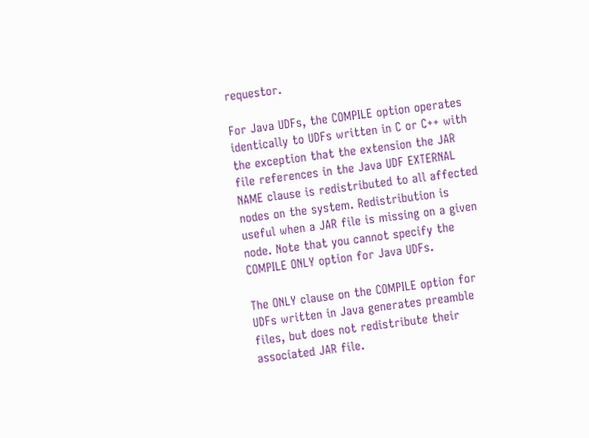requestor.

For Java UDFs, the COMPILE option operates identically to UDFs written in C or C++ with the exception that the extension the JAR file references in the Java UDF EXTERNAL NAME clause is redistributed to all affected nodes on the system. Redistribution is useful when a JAR file is missing on a given node. Note that you cannot specify the COMPILE ONLY option for Java UDFs.

The ONLY clause on the COMPILE option for UDFs written in Java generates preamble files, but does not redistribute their associated JAR file.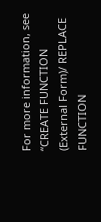For more information, see “CREATE FUNCTION (External Form)/ REPLACE FUNCTION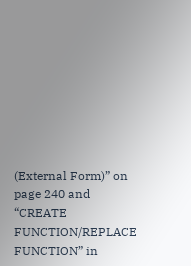(External Form)” on page 240 and “CREATE FUNCTION/REPLACE FUNCTION” in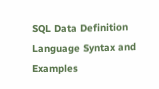SQL Data Definition Language Syntax and Examples